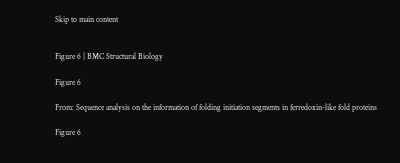Skip to main content


Figure 6 | BMC Structural Biology

Figure 6

From: Sequence analysis on the information of folding initiation segments in ferredoxin-like fold proteins

Figure 6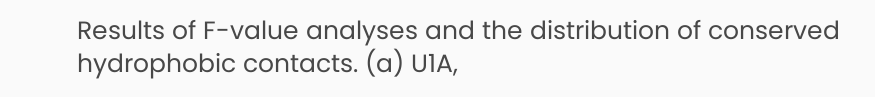Results of F-value analyses and the distribution of conserved hydrophobic contacts. (a) U1A,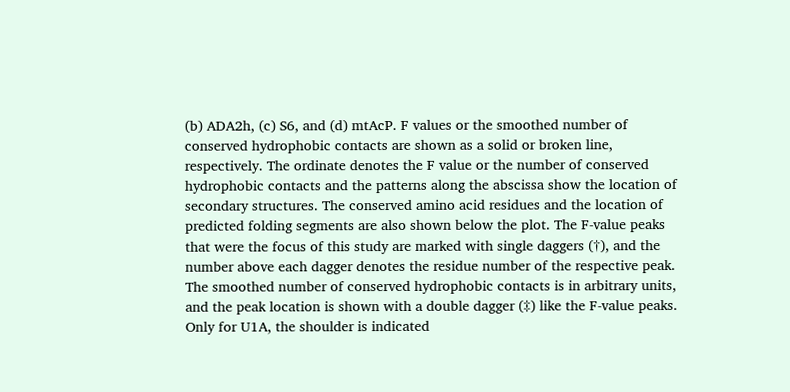(b) ADA2h, (c) S6, and (d) mtAcP. F values or the smoothed number of conserved hydrophobic contacts are shown as a solid or broken line, respectively. The ordinate denotes the F value or the number of conserved hydrophobic contacts and the patterns along the abscissa show the location of secondary structures. The conserved amino acid residues and the location of predicted folding segments are also shown below the plot. The F-value peaks that were the focus of this study are marked with single daggers (†), and the number above each dagger denotes the residue number of the respective peak. The smoothed number of conserved hydrophobic contacts is in arbitrary units, and the peak location is shown with a double dagger (‡) like the F-value peaks. Only for U1A, the shoulder is indicated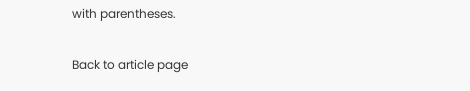with parentheses.

Back to article page